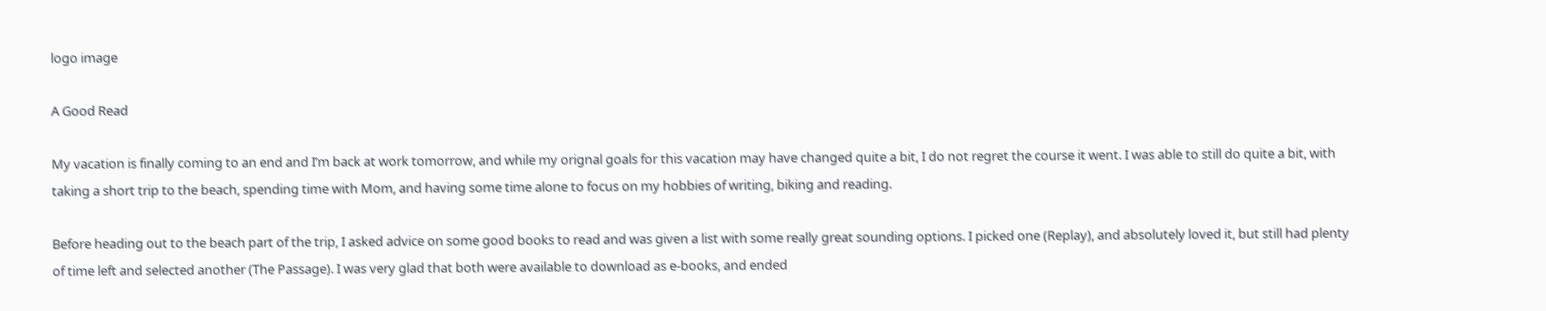logo image

A Good Read

My vacation is finally coming to an end and I’m back at work tomorrow, and while my orignal goals for this vacation may have changed quite a bit, I do not regret the course it went. I was able to still do quite a bit, with taking a short trip to the beach, spending time with Mom, and having some time alone to focus on my hobbies of writing, biking and reading.

Before heading out to the beach part of the trip, I asked advice on some good books to read and was given a list with some really great sounding options. I picked one (Replay), and absolutely loved it, but still had plenty of time left and selected another (The Passage). I was very glad that both were available to download as e-books, and ended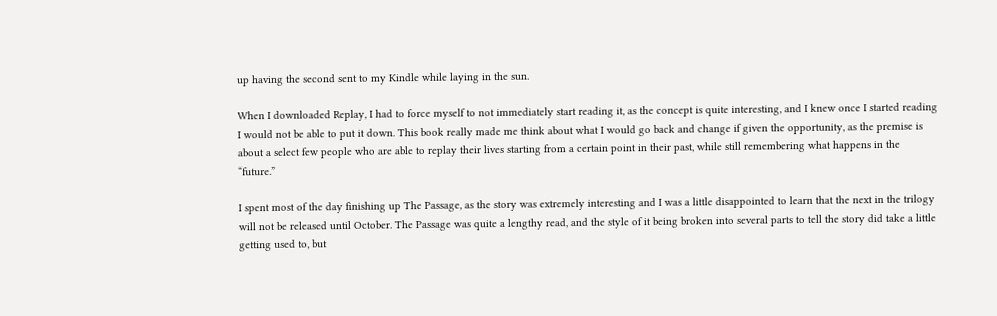up having the second sent to my Kindle while laying in the sun.

When I downloaded Replay, I had to force myself to not immediately start reading it, as the concept is quite interesting, and I knew once I started reading I would not be able to put it down. This book really made me think about what I would go back and change if given the opportunity, as the premise is about a select few people who are able to replay their lives starting from a certain point in their past, while still remembering what happens in the “future.”

I spent most of the day finishing up The Passage, as the story was extremely interesting and I was a little disappointed to learn that the next in the trilogy will not be released until October. The Passage was quite a lengthy read, and the style of it being broken into several parts to tell the story did take a little getting used to, but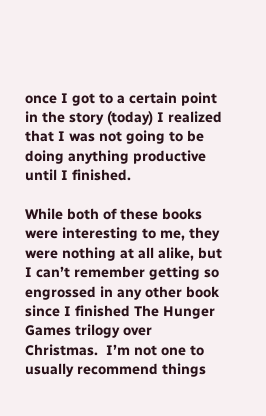once I got to a certain point in the story (today) I realized that I was not going to be doing anything productive until I finished.

While both of these books were interesting to me, they were nothing at all alike, but I can’t remember getting so engrossed in any other book since I finished The Hunger Games trilogy over Christmas.  I’m not one to usually recommend things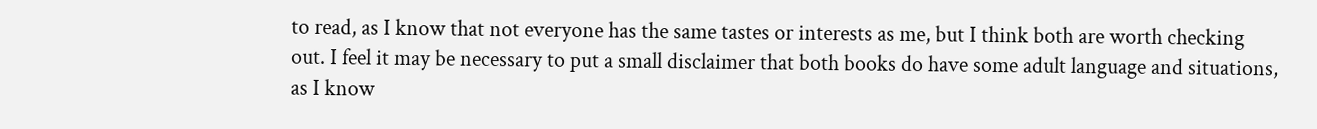to read, as I know that not everyone has the same tastes or interests as me, but I think both are worth checking out. I feel it may be necessary to put a small disclaimer that both books do have some adult language and situations, as I know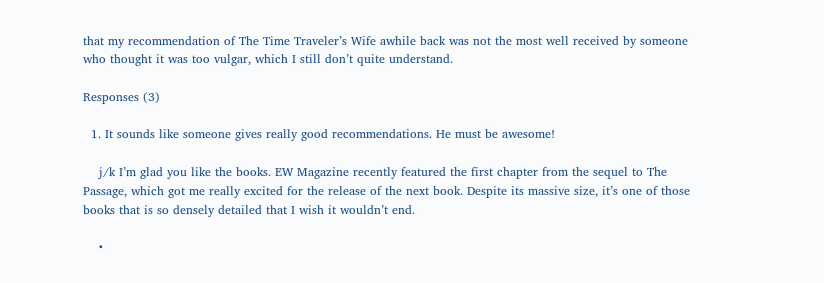that my recommendation of The Time Traveler’s Wife awhile back was not the most well received by someone who thought it was too vulgar, which I still don’t quite understand.

Responses (3)

  1. It sounds like someone gives really good recommendations. He must be awesome!

    j/k I’m glad you like the books. EW Magazine recently featured the first chapter from the sequel to The Passage, which got me really excited for the release of the next book. Despite its massive size, it’s one of those books that is so densely detailed that I wish it wouldn’t end.

    •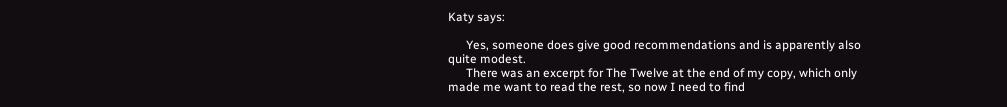Katy says:

      Yes, someone does give good recommendations and is apparently also quite modest.
      There was an excerpt for The Twelve at the end of my copy, which only made me want to read the rest, so now I need to find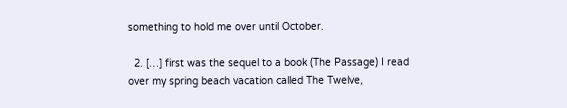something to hold me over until October.

  2. […] first was the sequel to a book (The Passage) I read over my spring beach vacation called The Twelve,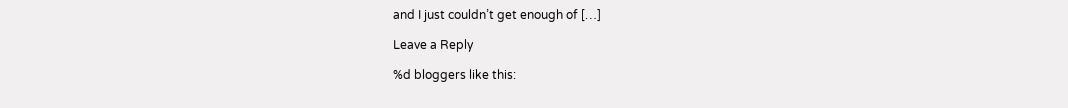and I just couldn’t get enough of […]

Leave a Reply

%d bloggers like this: